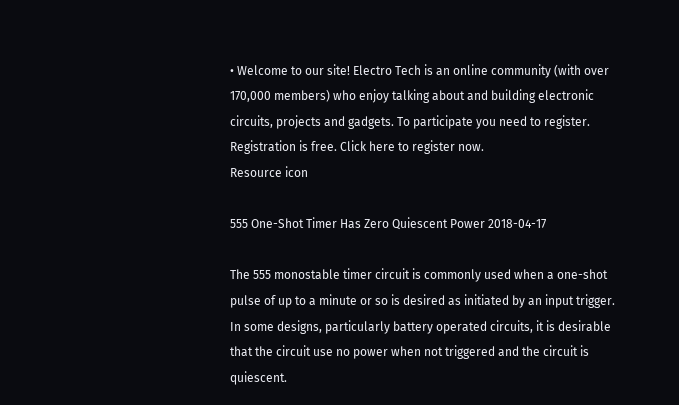• Welcome to our site! Electro Tech is an online community (with over 170,000 members) who enjoy talking about and building electronic circuits, projects and gadgets. To participate you need to register. Registration is free. Click here to register now.
Resource icon

555 One-Shot Timer Has Zero Quiescent Power 2018-04-17

The 555 monostable timer circuit is commonly used when a one-shot pulse of up to a minute or so is desired as initiated by an input trigger.
In some designs, particularly battery operated circuits, it is desirable that the circuit use no power when not triggered and the circuit is quiescent.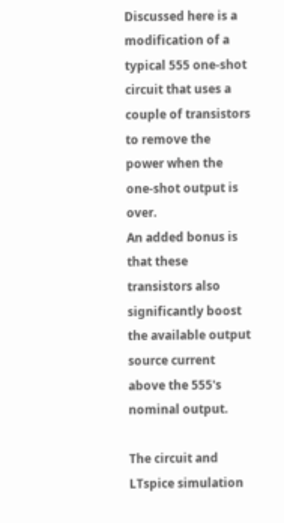Discussed here is a modification of a typical 555 one-shot circuit that uses a couple of transistors to remove the power when the one-shot output is over.
An added bonus is that these transistors also significantly boost the available output source current above the 555's nominal output.

The circuit and LTspice simulation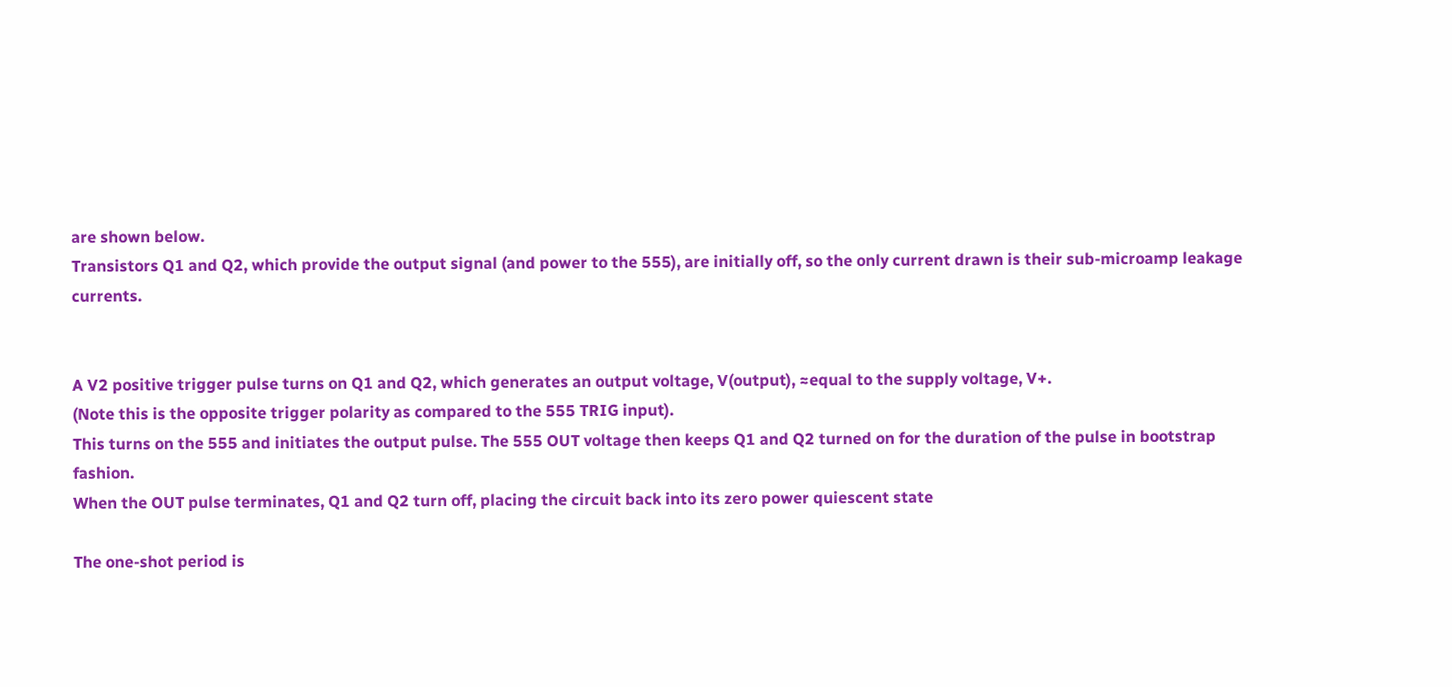are shown below.
Transistors Q1 and Q2, which provide the output signal (and power to the 555), are initially off, so the only current drawn is their sub-microamp leakage currents.


A V2 positive trigger pulse turns on Q1 and Q2, which generates an output voltage, V(output), ≈equal to the supply voltage, V+.
(Note this is the opposite trigger polarity as compared to the 555 TRIG input).
This turns on the 555 and initiates the output pulse. The 555 OUT voltage then keeps Q1 and Q2 turned on for the duration of the pulse in bootstrap fashion.
When the OUT pulse terminates, Q1 and Q2 turn off, placing the circuit back into its zero power quiescent state

The one-shot period is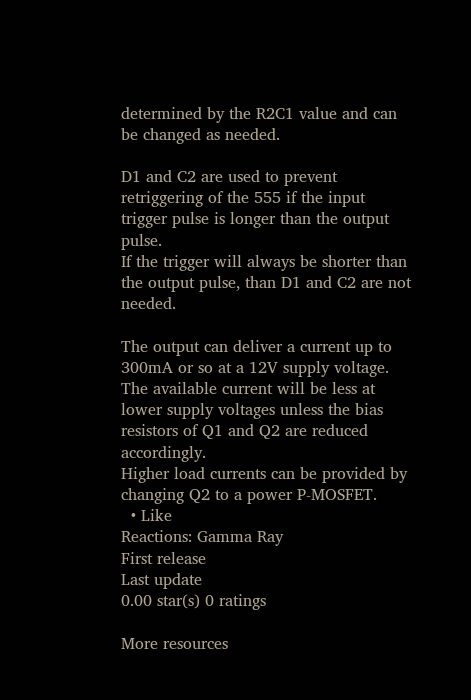determined by the R2C1 value and can be changed as needed.

D1 and C2 are used to prevent retriggering of the 555 if the input trigger pulse is longer than the output pulse.
If the trigger will always be shorter than the output pulse, than D1 and C2 are not needed.

The output can deliver a current up to 300mA or so at a 12V supply voltage.
The available current will be less at lower supply voltages unless the bias resistors of Q1 and Q2 are reduced accordingly.
Higher load currents can be provided by changing Q2 to a power P-MOSFET.
  • Like
Reactions: Gamma Ray
First release
Last update
0.00 star(s) 0 ratings

More resources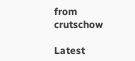from crutschow

Latest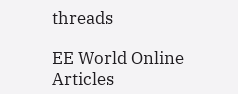threads

EE World Online Articles